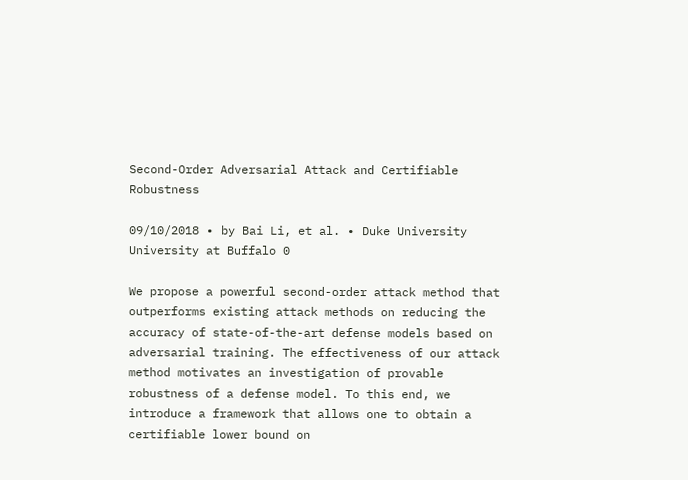Second-Order Adversarial Attack and Certifiable Robustness

09/10/2018 ∙ by Bai Li, et al. ∙ Duke University University at Buffalo 0

We propose a powerful second-order attack method that outperforms existing attack methods on reducing the accuracy of state-of-the-art defense models based on adversarial training. The effectiveness of our attack method motivates an investigation of provable robustness of a defense model. To this end, we introduce a framework that allows one to obtain a certifiable lower bound on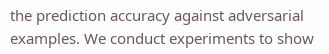the prediction accuracy against adversarial examples. We conduct experiments to show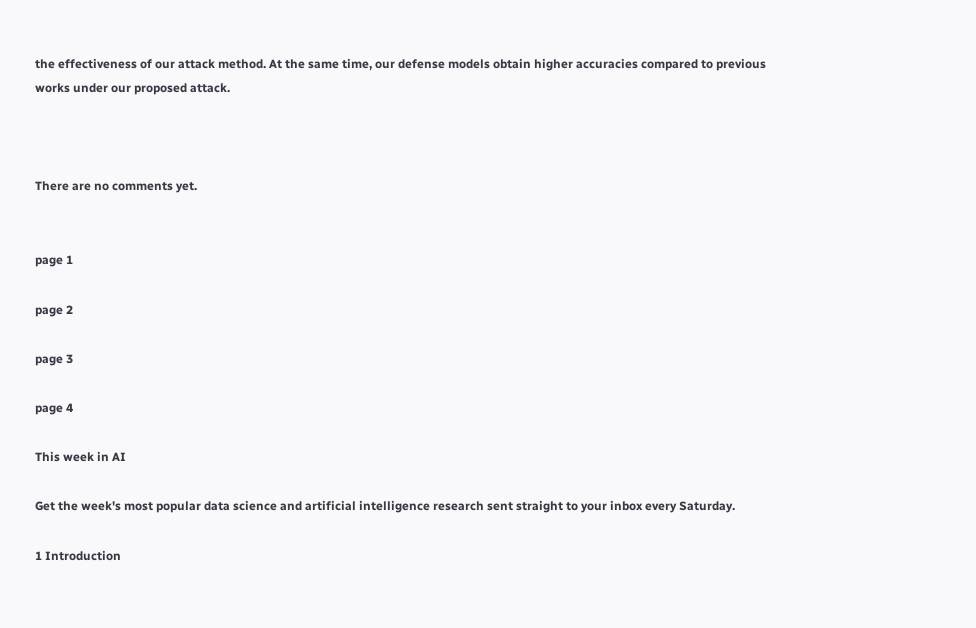the effectiveness of our attack method. At the same time, our defense models obtain higher accuracies compared to previous works under our proposed attack.



There are no comments yet.


page 1

page 2

page 3

page 4

This week in AI

Get the week's most popular data science and artificial intelligence research sent straight to your inbox every Saturday.

1 Introduction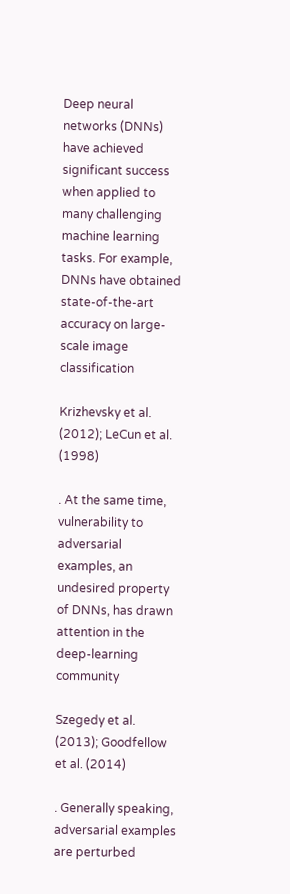Deep neural networks (DNNs) have achieved significant success when applied to many challenging machine learning tasks. For example, DNNs have obtained state-of-the-art accuracy on large-scale image classification

Krizhevsky et al. (2012); LeCun et al. (1998)

. At the same time, vulnerability to adversarial examples, an undesired property of DNNs, has drawn attention in the deep-learning community

Szegedy et al. (2013); Goodfellow et al. (2014)

. Generally speaking, adversarial examples are perturbed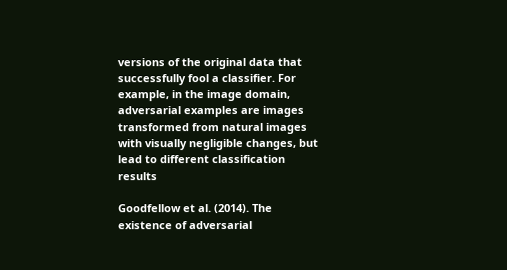versions of the original data that successfully fool a classifier. For example, in the image domain, adversarial examples are images transformed from natural images with visually negligible changes, but lead to different classification results

Goodfellow et al. (2014). The existence of adversarial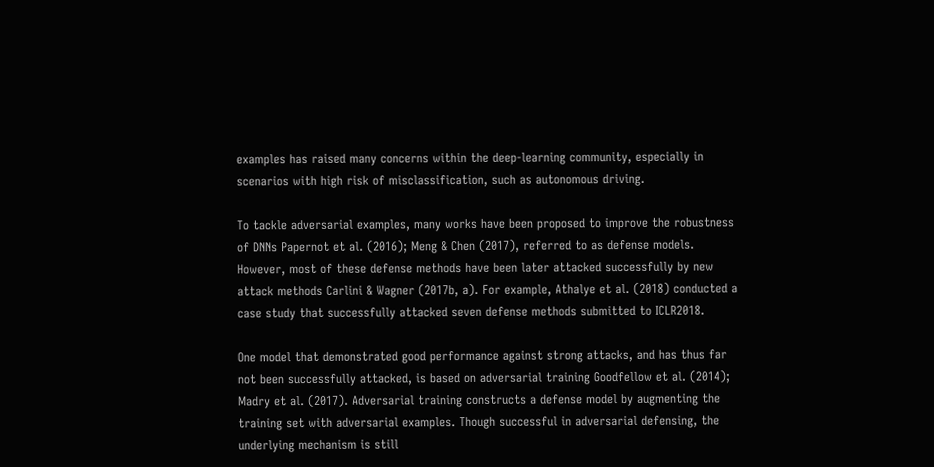examples has raised many concerns within the deep-learning community, especially in scenarios with high risk of misclassification, such as autonomous driving.

To tackle adversarial examples, many works have been proposed to improve the robustness of DNNs Papernot et al. (2016); Meng & Chen (2017), referred to as defense models. However, most of these defense methods have been later attacked successfully by new attack methods Carlini & Wagner (2017b, a). For example, Athalye et al. (2018) conducted a case study that successfully attacked seven defense methods submitted to ICLR2018.

One model that demonstrated good performance against strong attacks, and has thus far not been successfully attacked, is based on adversarial training Goodfellow et al. (2014); Madry et al. (2017). Adversarial training constructs a defense model by augmenting the training set with adversarial examples. Though successful in adversarial defensing, the underlying mechanism is still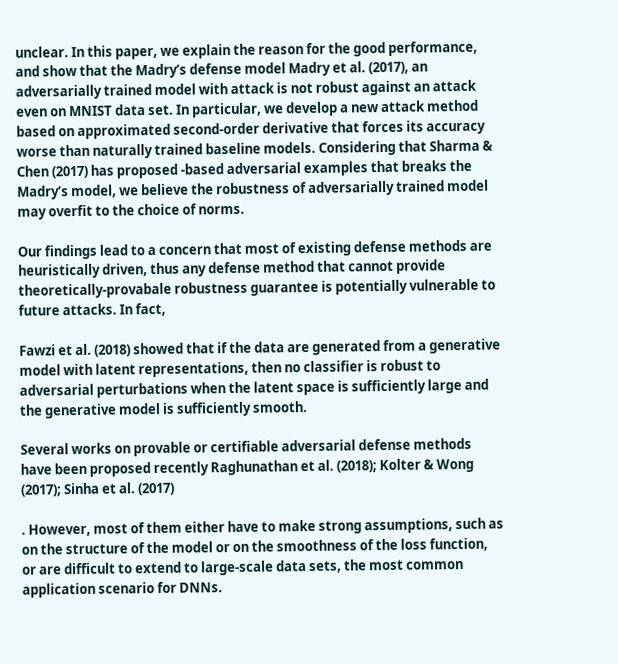unclear. In this paper, we explain the reason for the good performance, and show that the Madry’s defense model Madry et al. (2017), an adversarially trained model with attack is not robust against an attack even on MNIST data set. In particular, we develop a new attack method based on approximated second-order derivative that forces its accuracy worse than naturally trained baseline models. Considering that Sharma & Chen (2017) has proposed -based adversarial examples that breaks the Madry’s model, we believe the robustness of adversarially trained model may overfit to the choice of norms.

Our findings lead to a concern that most of existing defense methods are heuristically driven, thus any defense method that cannot provide theoretically-provabale robustness guarantee is potentially vulnerable to future attacks. In fact,

Fawzi et al. (2018) showed that if the data are generated from a generative model with latent representations, then no classifier is robust to adversarial perturbations when the latent space is sufficiently large and the generative model is sufficiently smooth.

Several works on provable or certifiable adversarial defense methods have been proposed recently Raghunathan et al. (2018); Kolter & Wong (2017); Sinha et al. (2017)

. However, most of them either have to make strong assumptions, such as on the structure of the model or on the smoothness of the loss function, or are difficult to extend to large-scale data sets, the most common application scenario for DNNs.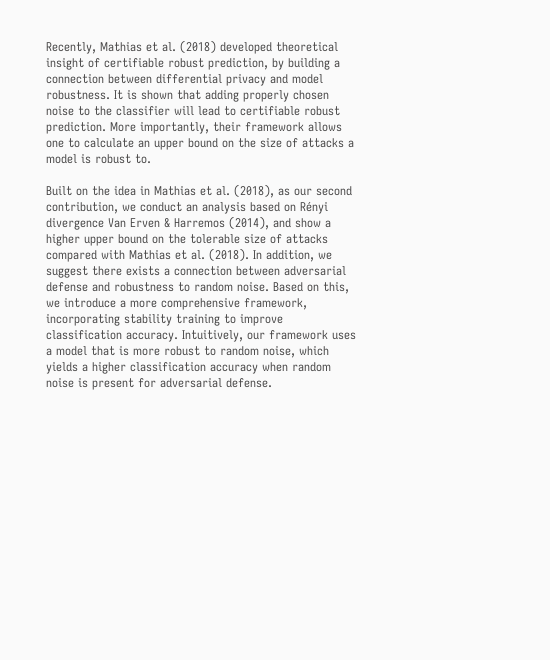Recently, Mathias et al. (2018) developed theoretical insight of certifiable robust prediction, by building a connection between differential privacy and model robustness. It is shown that adding properly chosen noise to the classifier will lead to certifiable robust prediction. More importantly, their framework allows one to calculate an upper bound on the size of attacks a model is robust to.

Built on the idea in Mathias et al. (2018), as our second contribution, we conduct an analysis based on Rényi divergence Van Erven & Harremos (2014), and show a higher upper bound on the tolerable size of attacks compared with Mathias et al. (2018). In addition, we suggest there exists a connection between adversarial defense and robustness to random noise. Based on this, we introduce a more comprehensive framework, incorporating stability training to improve classification accuracy. Intuitively, our framework uses a model that is more robust to random noise, which yields a higher classification accuracy when random noise is present for adversarial defense.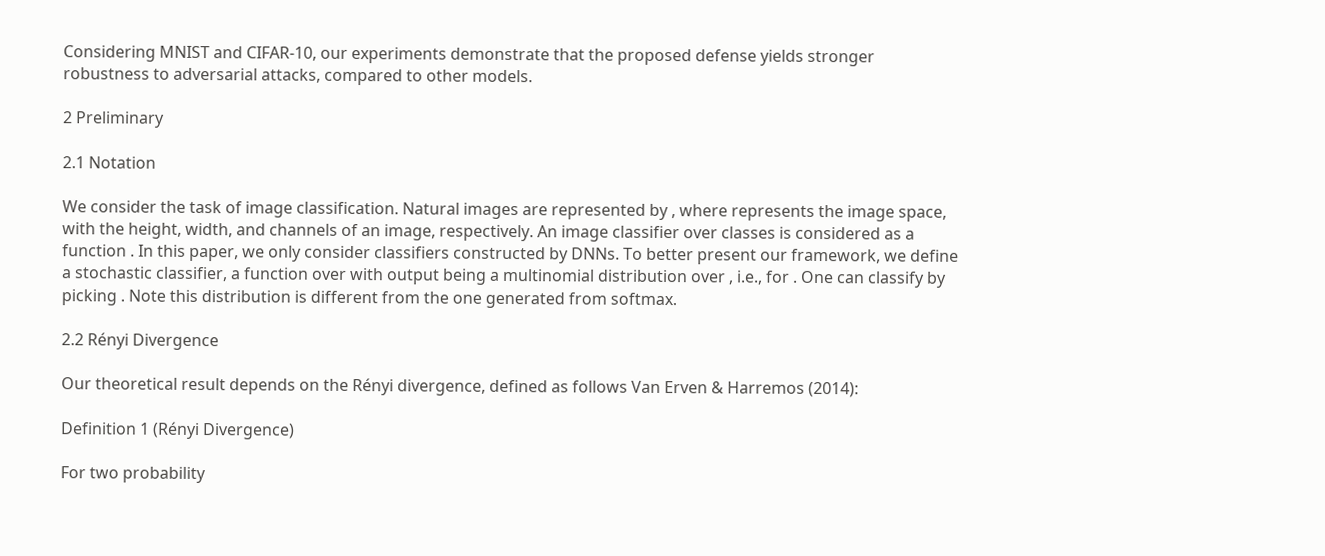Considering MNIST and CIFAR-10, our experiments demonstrate that the proposed defense yields stronger robustness to adversarial attacks, compared to other models.

2 Preliminary

2.1 Notation

We consider the task of image classification. Natural images are represented by , where represents the image space, with the height, width, and channels of an image, respectively. An image classifier over classes is considered as a function . In this paper, we only consider classifiers constructed by DNNs. To better present our framework, we define a stochastic classifier, a function over with output being a multinomial distribution over , i.e., for . One can classify by picking . Note this distribution is different from the one generated from softmax.

2.2 Rényi Divergence

Our theoretical result depends on the Rényi divergence, defined as follows Van Erven & Harremos (2014):

Definition 1 (Rényi Divergence)

For two probability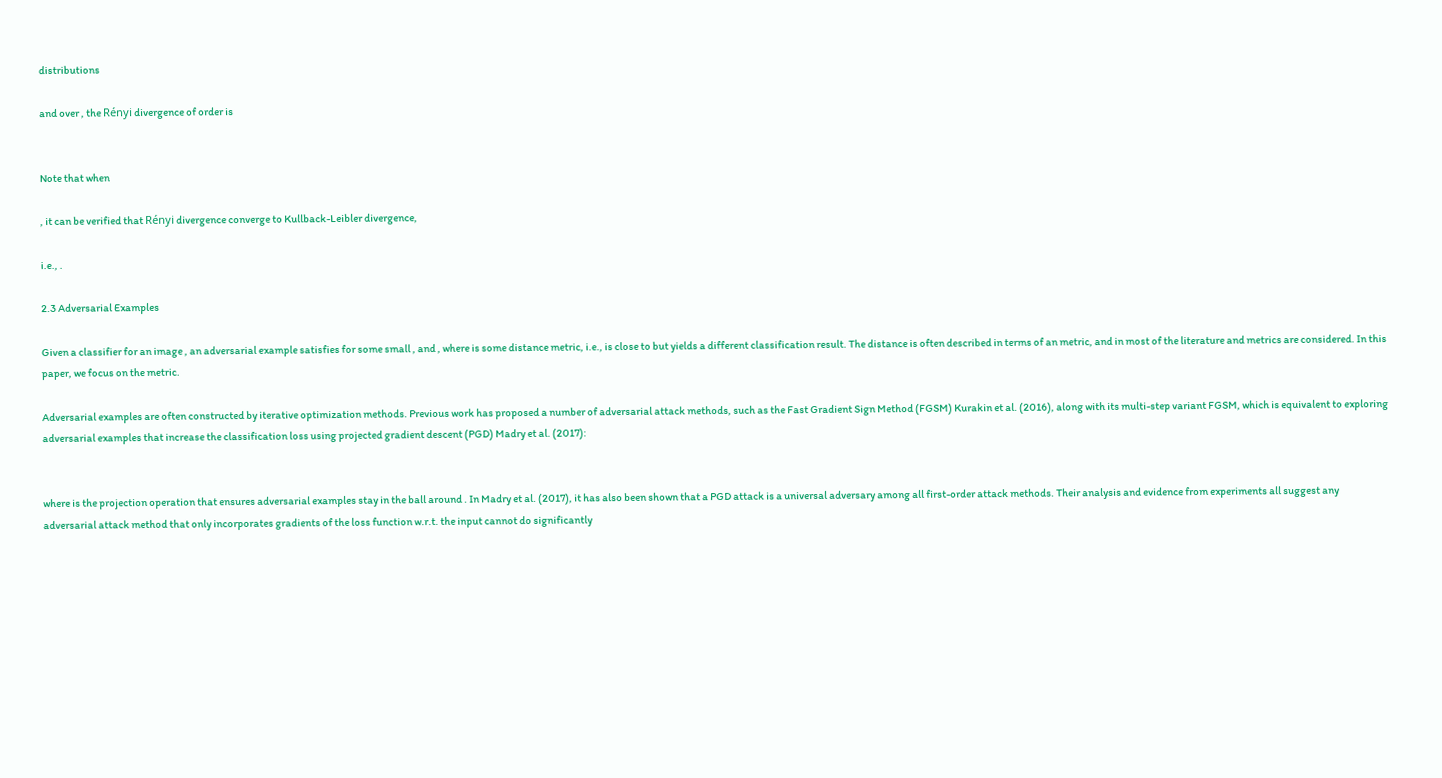distributions

and over , the Rényi divergence of order is


Note that when

, it can be verified that Rényi divergence converge to Kullback-Leibler divergence,

i.e., .

2.3 Adversarial Examples

Given a classifier for an image , an adversarial example satisfies for some small , and , where is some distance metric, i.e., is close to but yields a different classification result. The distance is often described in terms of an metric, and in most of the literature and metrics are considered. In this paper, we focus on the metric.

Adversarial examples are often constructed by iterative optimization methods. Previous work has proposed a number of adversarial attack methods, such as the Fast Gradient Sign Method (FGSM) Kurakin et al. (2016), along with its multi-step variant FGSM, which is equivalent to exploring adversarial examples that increase the classification loss using projected gradient descent (PGD) Madry et al. (2017):


where is the projection operation that ensures adversarial examples stay in the ball around . In Madry et al. (2017), it has also been shown that a PGD attack is a universal adversary among all first-order attack methods. Their analysis and evidence from experiments all suggest any adversarial attack method that only incorporates gradients of the loss function w.r.t. the input cannot do significantly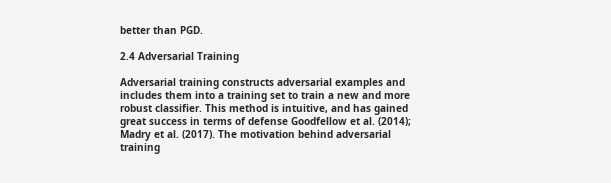better than PGD.

2.4 Adversarial Training

Adversarial training constructs adversarial examples and includes them into a training set to train a new and more robust classifier. This method is intuitive, and has gained great success in terms of defense Goodfellow et al. (2014); Madry et al. (2017). The motivation behind adversarial training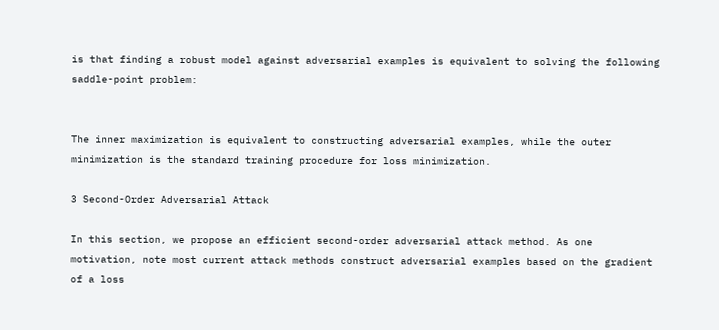is that finding a robust model against adversarial examples is equivalent to solving the following saddle-point problem:


The inner maximization is equivalent to constructing adversarial examples, while the outer minimization is the standard training procedure for loss minimization.

3 Second-Order Adversarial Attack

In this section, we propose an efficient second-order adversarial attack method. As one motivation, note most current attack methods construct adversarial examples based on the gradient of a loss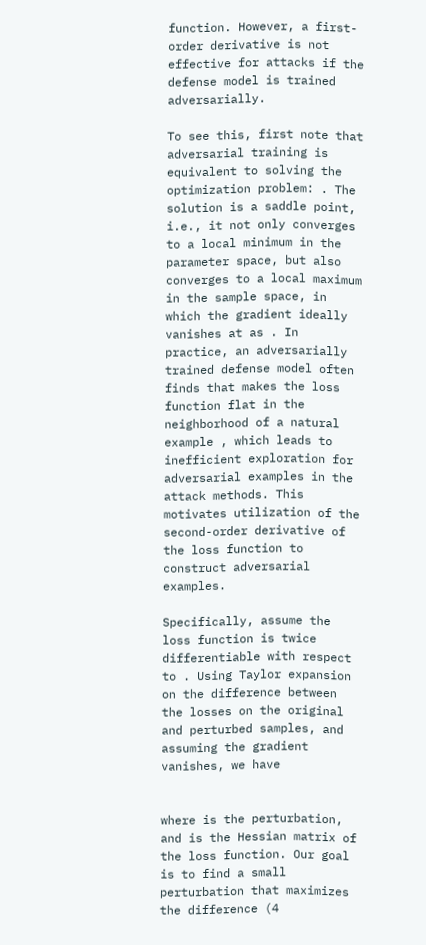function. However, a first-order derivative is not effective for attacks if the defense model is trained adversarially.

To see this, first note that adversarial training is equivalent to solving the optimization problem: . The solution is a saddle point, i.e., it not only converges to a local minimum in the parameter space, but also converges to a local maximum in the sample space, in which the gradient ideally vanishes at as . In practice, an adversarially trained defense model often finds that makes the loss function flat in the neighborhood of a natural example , which leads to inefficient exploration for adversarial examples in the attack methods. This motivates utilization of the second-order derivative of the loss function to construct adversarial examples.

Specifically, assume the loss function is twice differentiable with respect to . Using Taylor expansion on the difference between the losses on the original and perturbed samples, and assuming the gradient vanishes, we have


where is the perturbation, and is the Hessian matrix of the loss function. Our goal is to find a small perturbation that maximizes the difference (4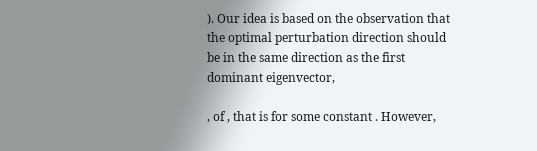). Our idea is based on the observation that the optimal perturbation direction should be in the same direction as the first dominant eigenvector,

, of , that is for some constant . However,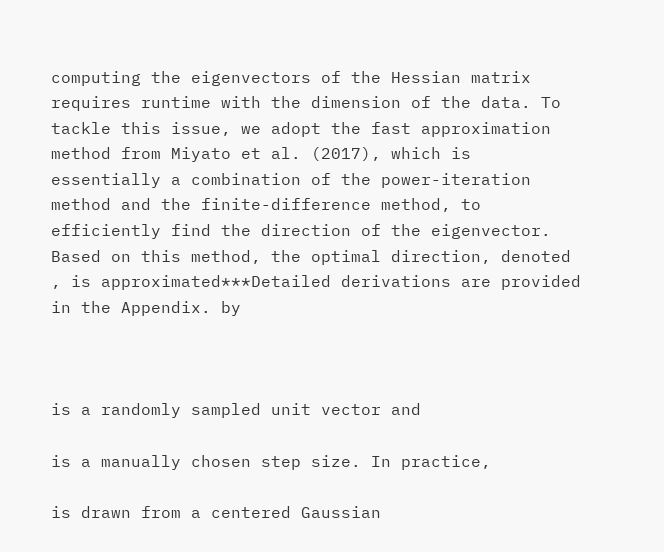computing the eigenvectors of the Hessian matrix requires runtime with the dimension of the data. To tackle this issue, we adopt the fast approximation method from Miyato et al. (2017), which is essentially a combination of the power-iteration method and the finite-difference method, to efficiently find the direction of the eigenvector. Based on this method, the optimal direction, denoted , is approximated***Detailed derivations are provided in the Appendix. by



is a randomly sampled unit vector and

is a manually chosen step size. In practice,

is drawn from a centered Gaussian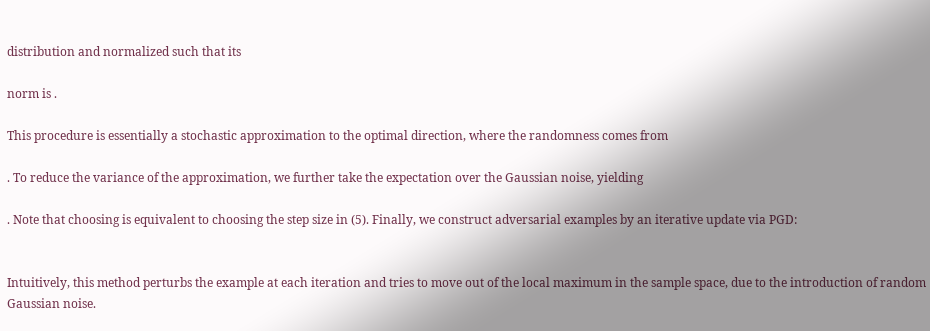distribution and normalized such that its

norm is .

This procedure is essentially a stochastic approximation to the optimal direction, where the randomness comes from

. To reduce the variance of the approximation, we further take the expectation over the Gaussian noise, yielding

. Note that choosing is equivalent to choosing the step size in (5). Finally, we construct adversarial examples by an iterative update via PGD:


Intuitively, this method perturbs the example at each iteration and tries to move out of the local maximum in the sample space, due to the introduction of random Gaussian noise.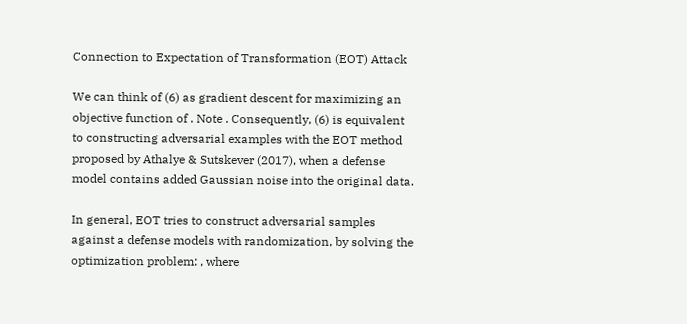Connection to Expectation of Transformation (EOT) Attack

We can think of (6) as gradient descent for maximizing an objective function of . Note . Consequently, (6) is equivalent to constructing adversarial examples with the EOT method proposed by Athalye & Sutskever (2017), when a defense model contains added Gaussian noise into the original data.

In general, EOT tries to construct adversarial samples against a defense models with randomization, by solving the optimization problem: , where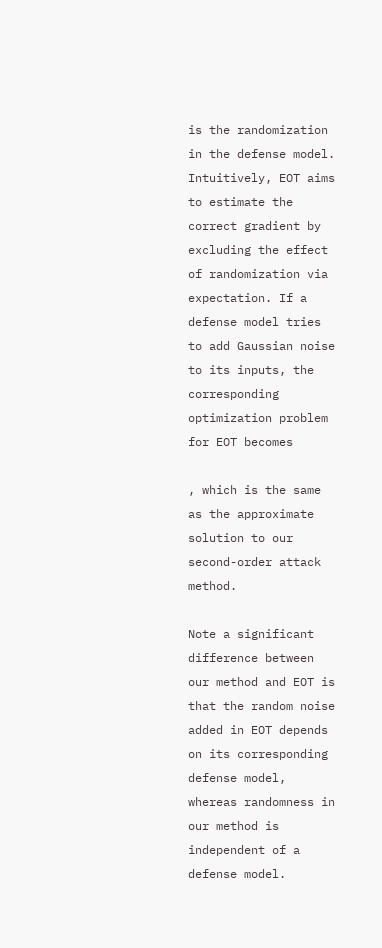is the randomization in the defense model. Intuitively, EOT aims to estimate the correct gradient by excluding the effect of randomization via expectation. If a defense model tries to add Gaussian noise to its inputs, the corresponding optimization problem for EOT becomes

, which is the same as the approximate solution to our second-order attack method.

Note a significant difference between our method and EOT is that the random noise added in EOT depends on its corresponding defense model, whereas randomness in our method is independent of a defense model.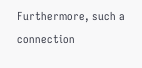Furthermore, such a connection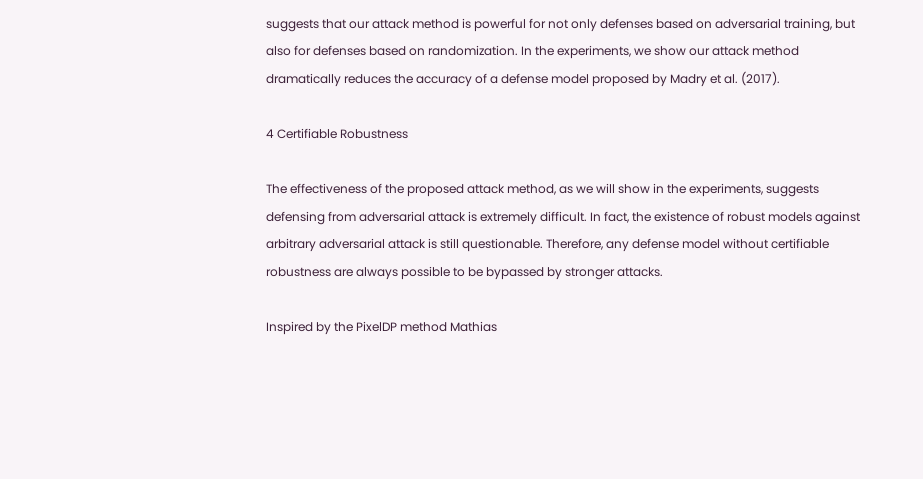suggests that our attack method is powerful for not only defenses based on adversarial training, but also for defenses based on randomization. In the experiments, we show our attack method dramatically reduces the accuracy of a defense model proposed by Madry et al. (2017).

4 Certifiable Robustness

The effectiveness of the proposed attack method, as we will show in the experiments, suggests defensing from adversarial attack is extremely difficult. In fact, the existence of robust models against arbitrary adversarial attack is still questionable. Therefore, any defense model without certifiable robustness are always possible to be bypassed by stronger attacks.

Inspired by the PixelDP method Mathias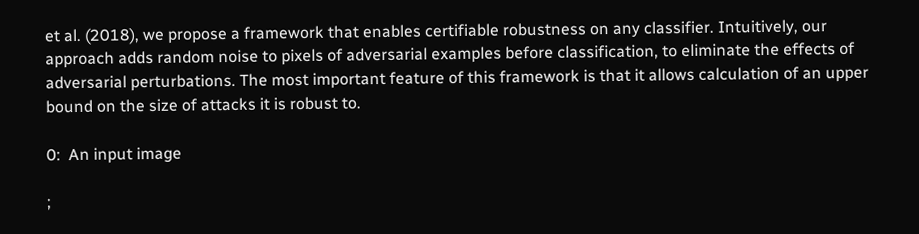et al. (2018), we propose a framework that enables certifiable robustness on any classifier. Intuitively, our approach adds random noise to pixels of adversarial examples before classification, to eliminate the effects of adversarial perturbations. The most important feature of this framework is that it allows calculation of an upper bound on the size of attacks it is robust to.

0:  An input image

;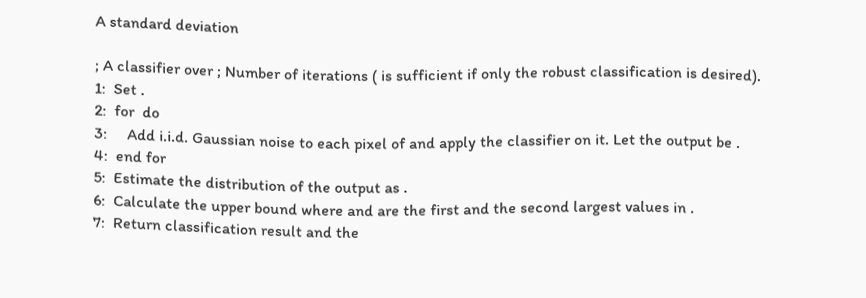A standard deviation

; A classifier over ; Number of iterations ( is sufficient if only the robust classification is desired).
1:  Set .
2:  for  do
3:     Add i.i.d. Gaussian noise to each pixel of and apply the classifier on it. Let the output be .
4:  end for
5:  Estimate the distribution of the output as .
6:  Calculate the upper bound where and are the first and the second largest values in .
7:  Return classification result and the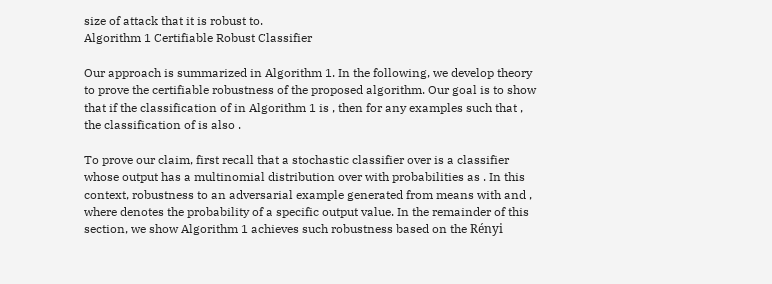size of attack that it is robust to.
Algorithm 1 Certifiable Robust Classifier

Our approach is summarized in Algorithm 1. In the following, we develop theory to prove the certifiable robustness of the proposed algorithm. Our goal is to show that if the classification of in Algorithm 1 is , then for any examples such that , the classification of is also .

To prove our claim, first recall that a stochastic classifier over is a classifier whose output has a multinomial distribution over with probabilities as . In this context, robustness to an adversarial example generated from means with and , where denotes the probability of a specific output value. In the remainder of this section, we show Algorithm 1 achieves such robustness based on the Rényi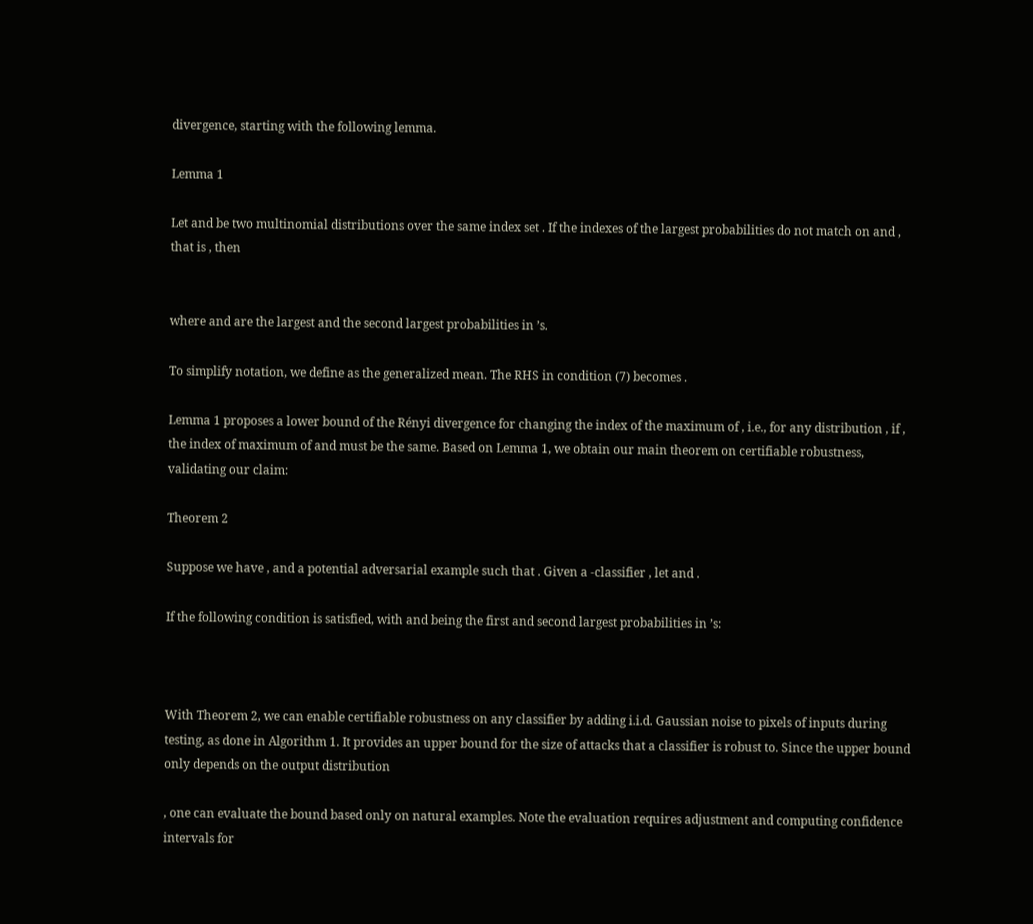divergence, starting with the following lemma.

Lemma 1

Let and be two multinomial distributions over the same index set . If the indexes of the largest probabilities do not match on and , that is , then


where and are the largest and the second largest probabilities in ’s.

To simplify notation, we define as the generalized mean. The RHS in condition (7) becomes .

Lemma 1 proposes a lower bound of the Rényi divergence for changing the index of the maximum of , i.e., for any distribution , if , the index of maximum of and must be the same. Based on Lemma 1, we obtain our main theorem on certifiable robustness, validating our claim:

Theorem 2

Suppose we have , and a potential adversarial example such that . Given a -classifier , let and .

If the following condition is satisfied, with and being the first and second largest probabilities in ’s:



With Theorem 2, we can enable certifiable robustness on any classifier by adding i.i.d. Gaussian noise to pixels of inputs during testing, as done in Algorithm 1. It provides an upper bound for the size of attacks that a classifier is robust to. Since the upper bound only depends on the output distribution

, one can evaluate the bound based only on natural examples. Note the evaluation requires adjustment and computing confidence intervals for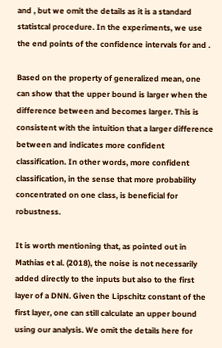and , but we omit the details as it is a standard statistcal procedure. In the experiments, we use the end points of the confidence intervals for and .

Based on the property of generalized mean, one can show that the upper bound is larger when the difference between and becomes larger. This is consistent with the intuition that a larger difference between and indicates more confident classification. In other words, more confident classification, in the sense that more probability concentrated on one class, is beneficial for robustness.

It is worth mentioning that, as pointed out in Mathias et al. (2018), the noise is not necessarily added directly to the inputs but also to the first layer of a DNN. Given the Lipschitz constant of the first layer, one can still calculate an upper bound using our analysis. We omit the details here for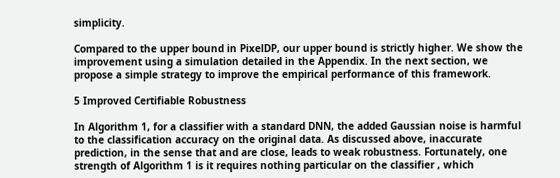simplicity.

Compared to the upper bound in PixelDP, our upper bound is strictly higher. We show the improvement using a simulation detailed in the Appendix. In the next section, we propose a simple strategy to improve the empirical performance of this framework.

5 Improved Certifiable Robustness

In Algorithm 1, for a classifier with a standard DNN, the added Gaussian noise is harmful to the classification accuracy on the original data. As discussed above, inaccurate prediction, in the sense that and are close, leads to weak robustness. Fortunately, one strength of Algorithm 1 is it requires nothing particular on the classifier , which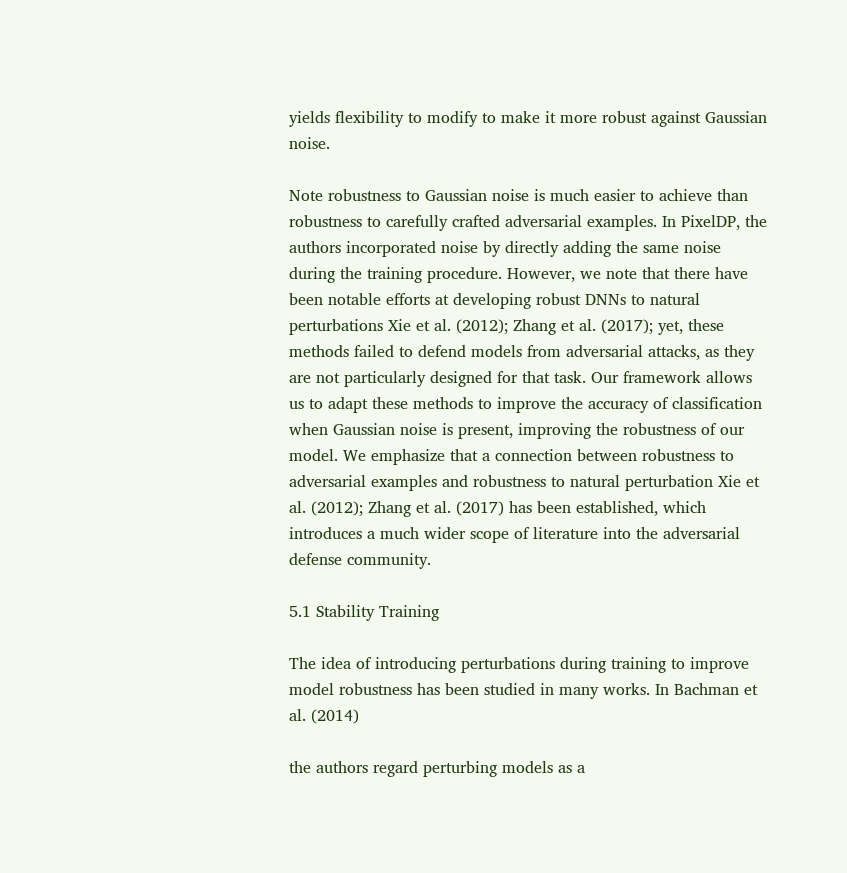yields flexibility to modify to make it more robust against Gaussian noise.

Note robustness to Gaussian noise is much easier to achieve than robustness to carefully crafted adversarial examples. In PixelDP, the authors incorporated noise by directly adding the same noise during the training procedure. However, we note that there have been notable efforts at developing robust DNNs to natural perturbations Xie et al. (2012); Zhang et al. (2017); yet, these methods failed to defend models from adversarial attacks, as they are not particularly designed for that task. Our framework allows us to adapt these methods to improve the accuracy of classification when Gaussian noise is present, improving the robustness of our model. We emphasize that a connection between robustness to adversarial examples and robustness to natural perturbation Xie et al. (2012); Zhang et al. (2017) has been established, which introduces a much wider scope of literature into the adversarial defense community.

5.1 Stability Training

The idea of introducing perturbations during training to improve model robustness has been studied in many works. In Bachman et al. (2014)

the authors regard perturbing models as a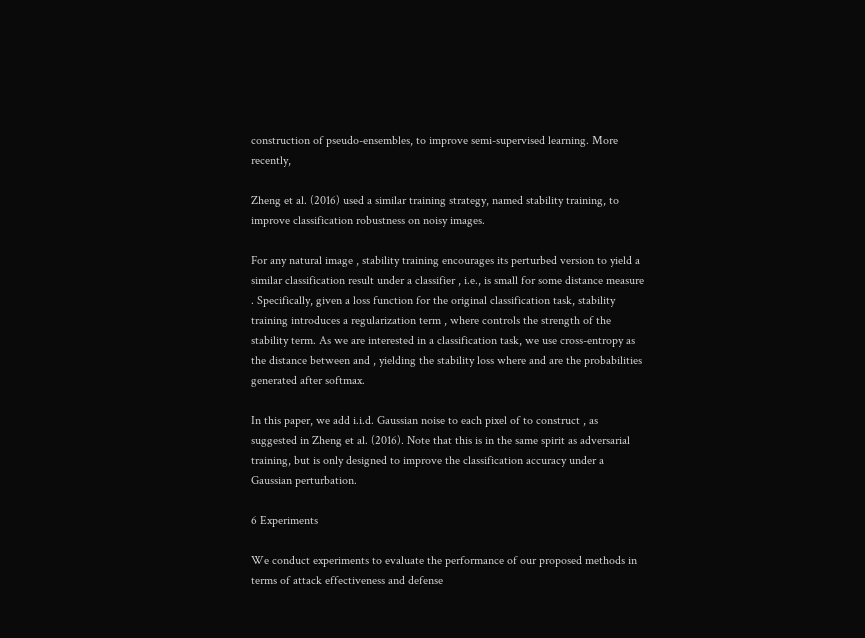construction of pseudo-ensembles, to improve semi-supervised learning. More recently,

Zheng et al. (2016) used a similar training strategy, named stability training, to improve classification robustness on noisy images.

For any natural image , stability training encourages its perturbed version to yield a similar classification result under a classifier , i.e., is small for some distance measure . Specifically, given a loss function for the original classification task, stability training introduces a regularization term , where controls the strength of the stability term. As we are interested in a classification task, we use cross-entropy as the distance between and , yielding the stability loss where and are the probabilities generated after softmax.

In this paper, we add i.i.d. Gaussian noise to each pixel of to construct , as suggested in Zheng et al. (2016). Note that this is in the same spirit as adversarial training, but is only designed to improve the classification accuracy under a Gaussian perturbation.

6 Experiments

We conduct experiments to evaluate the performance of our proposed methods in terms of attack effectiveness and defense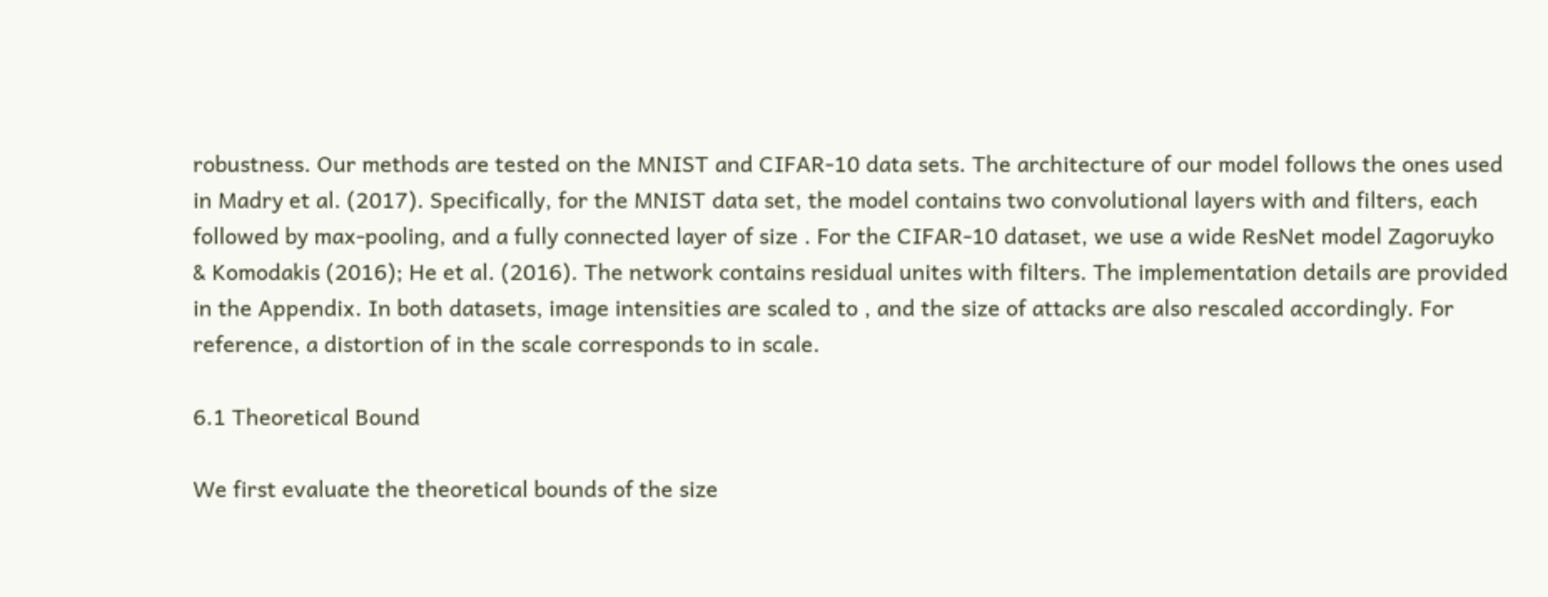robustness. Our methods are tested on the MNIST and CIFAR-10 data sets. The architecture of our model follows the ones used in Madry et al. (2017). Specifically, for the MNIST data set, the model contains two convolutional layers with and filters, each followed by max-pooling, and a fully connected layer of size . For the CIFAR-10 dataset, we use a wide ResNet model Zagoruyko & Komodakis (2016); He et al. (2016). The network contains residual unites with filters. The implementation details are provided in the Appendix. In both datasets, image intensities are scaled to , and the size of attacks are also rescaled accordingly. For reference, a distortion of in the scale corresponds to in scale.

6.1 Theoretical Bound

We first evaluate the theoretical bounds of the size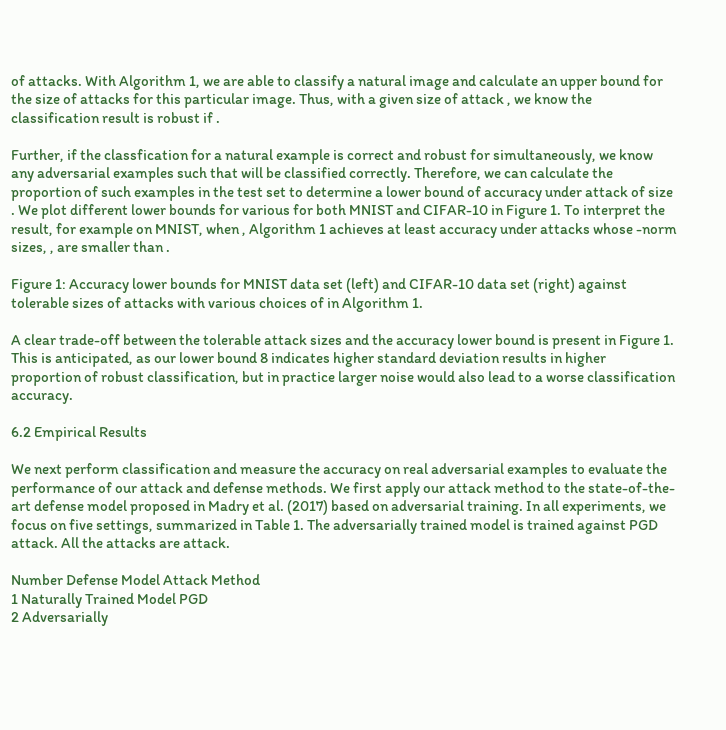of attacks. With Algorithm 1, we are able to classify a natural image and calculate an upper bound for the size of attacks for this particular image. Thus, with a given size of attack , we know the classification result is robust if .

Further, if the classfication for a natural example is correct and robust for simultaneously, we know any adversarial examples such that will be classified correctly. Therefore, we can calculate the proportion of such examples in the test set to determine a lower bound of accuracy under attack of size . We plot different lower bounds for various for both MNIST and CIFAR-10 in Figure 1. To interpret the result, for example on MNIST, when , Algorithm 1 achieves at least accuracy under attacks whose -norm sizes, , are smaller than .

Figure 1: Accuracy lower bounds for MNIST data set (left) and CIFAR-10 data set (right) against tolerable sizes of attacks with various choices of in Algorithm 1.

A clear trade-off between the tolerable attack sizes and the accuracy lower bound is present in Figure 1. This is anticipated, as our lower bound 8 indicates higher standard deviation results in higher proportion of robust classification, but in practice larger noise would also lead to a worse classification accuracy.

6.2 Empirical Results

We next perform classification and measure the accuracy on real adversarial examples to evaluate the performance of our attack and defense methods. We first apply our attack method to the state-of-the-art defense model proposed in Madry et al. (2017) based on adversarial training. In all experiments, we focus on five settings, summarized in Table 1. The adversarially trained model is trained against PGD attack. All the attacks are attack.

Number Defense Model Attack Method
1 Naturally Trained Model PGD
2 Adversarially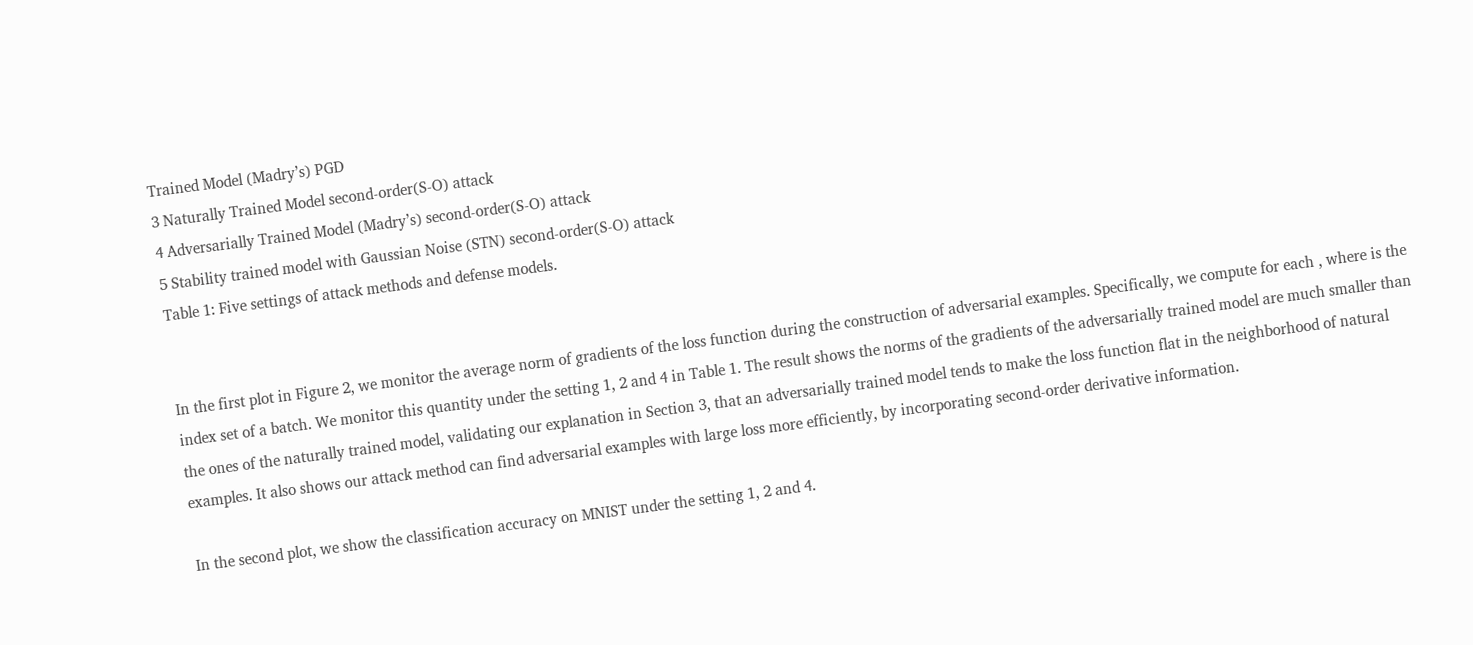Trained Model (Madry’s) PGD
3 Naturally Trained Model second-order(S-O) attack
4 Adversarially Trained Model (Madry’s) second-order(S-O) attack
5 Stability trained model with Gaussian Noise (STN) second-order(S-O) attack
Table 1: Five settings of attack methods and defense models.


In the first plot in Figure 2, we monitor the average norm of gradients of the loss function during the construction of adversarial examples. Specifically, we compute for each , where is the index set of a batch. We monitor this quantity under the setting 1, 2 and 4 in Table 1. The result shows the norms of the gradients of the adversarially trained model are much smaller than the ones of the naturally trained model, validating our explanation in Section 3, that an adversarially trained model tends to make the loss function flat in the neighborhood of natural examples. It also shows our attack method can find adversarial examples with large loss more efficiently, by incorporating second-order derivative information.

In the second plot, we show the classification accuracy on MNIST under the setting 1, 2 and 4.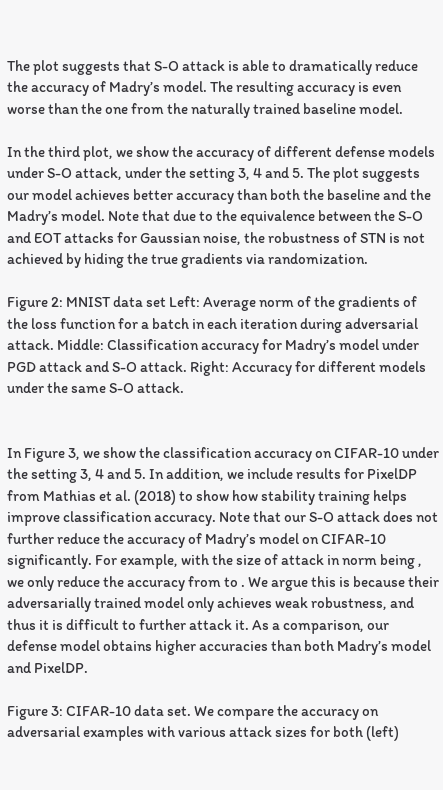The plot suggests that S-O attack is able to dramatically reduce the accuracy of Madry’s model. The resulting accuracy is even worse than the one from the naturally trained baseline model.

In the third plot, we show the accuracy of different defense models under S-O attack, under the setting 3, 4 and 5. The plot suggests our model achieves better accuracy than both the baseline and the Madry’s model. Note that due to the equivalence between the S-O and EOT attacks for Gaussian noise, the robustness of STN is not achieved by hiding the true gradients via randomization.

Figure 2: MNIST data set Left: Average norm of the gradients of the loss function for a batch in each iteration during adversarial attack. Middle: Classification accuracy for Madry’s model under PGD attack and S-O attack. Right: Accuracy for different models under the same S-O attack.


In Figure 3, we show the classification accuracy on CIFAR-10 under the setting 3, 4 and 5. In addition, we include results for PixelDP from Mathias et al. (2018) to show how stability training helps improve classification accuracy. Note that our S-O attack does not further reduce the accuracy of Madry’s model on CIFAR-10 significantly. For example, with the size of attack in norm being , we only reduce the accuracy from to . We argue this is because their adversarially trained model only achieves weak robustness, and thus it is difficult to further attack it. As a comparison, our defense model obtains higher accuracies than both Madry’s model and PixelDP.

Figure 3: CIFAR-10 data set. We compare the accuracy on adversarial examples with various attack sizes for both (left)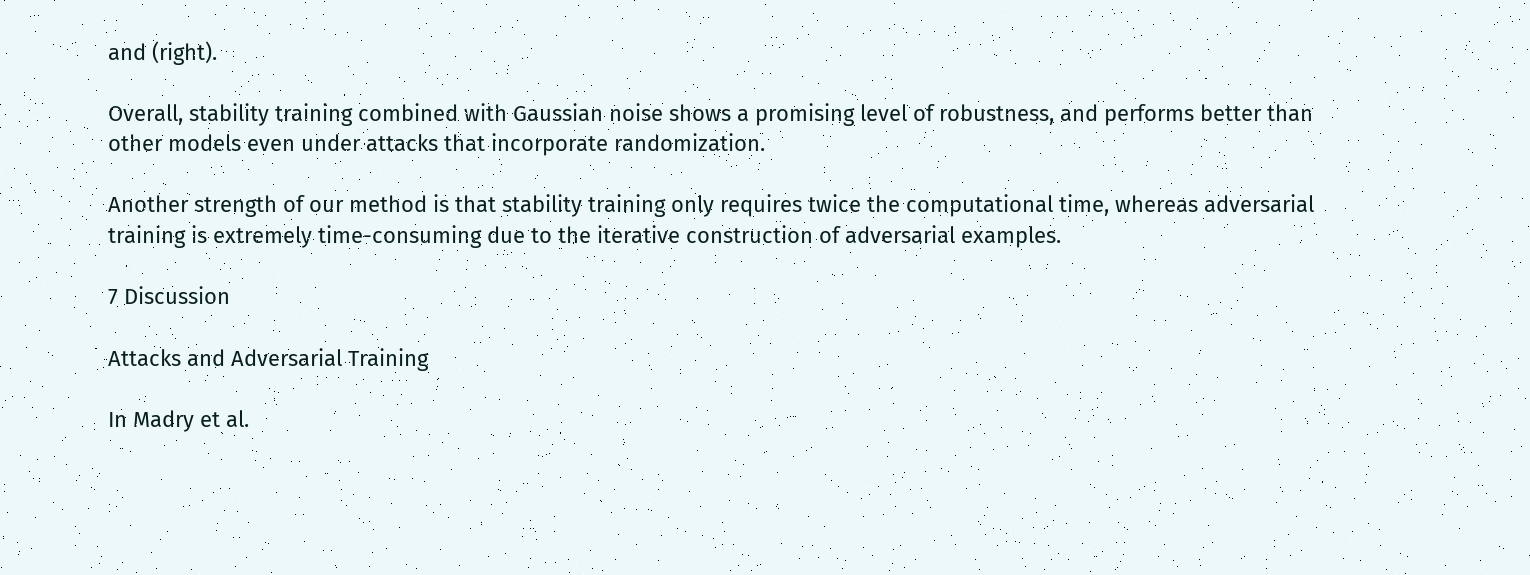and (right).

Overall, stability training combined with Gaussian noise shows a promising level of robustness, and performs better than other models even under attacks that incorporate randomization.

Another strength of our method is that stability training only requires twice the computational time, whereas adversarial training is extremely time-consuming due to the iterative construction of adversarial examples.

7 Discussion

Attacks and Adversarial Training

In Madry et al.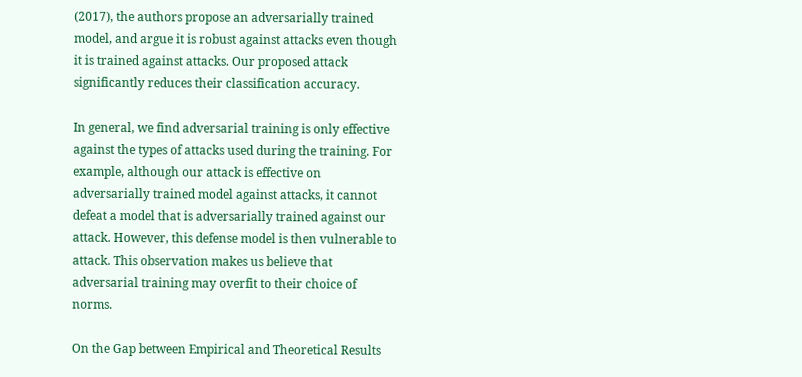(2017), the authors propose an adversarially trained model, and argue it is robust against attacks even though it is trained against attacks. Our proposed attack significantly reduces their classification accuracy.

In general, we find adversarial training is only effective against the types of attacks used during the training. For example, although our attack is effective on adversarially trained model against attacks, it cannot defeat a model that is adversarially trained against our attack. However, this defense model is then vulnerable to attack. This observation makes us believe that adversarial training may overfit to their choice of norms.

On the Gap between Empirical and Theoretical Results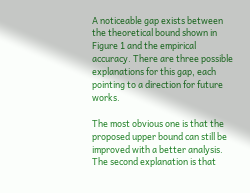A noticeable gap exists between the theoretical bound shown in Figure 1 and the empirical accuracy. There are three possible explanations for this gap, each pointing to a direction for future works.

The most obvious one is that the proposed upper bound can still be improved with a better analysis. The second explanation is that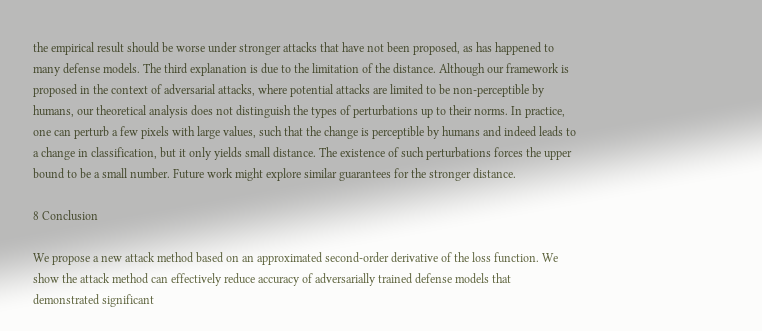the empirical result should be worse under stronger attacks that have not been proposed, as has happened to many defense models. The third explanation is due to the limitation of the distance. Although our framework is proposed in the context of adversarial attacks, where potential attacks are limited to be non-perceptible by humans, our theoretical analysis does not distinguish the types of perturbations up to their norms. In practice, one can perturb a few pixels with large values, such that the change is perceptible by humans and indeed leads to a change in classification, but it only yields small distance. The existence of such perturbations forces the upper bound to be a small number. Future work might explore similar guarantees for the stronger distance.

8 Conclusion

We propose a new attack method based on an approximated second-order derivative of the loss function. We show the attack method can effectively reduce accuracy of adversarially trained defense models that demonstrated significant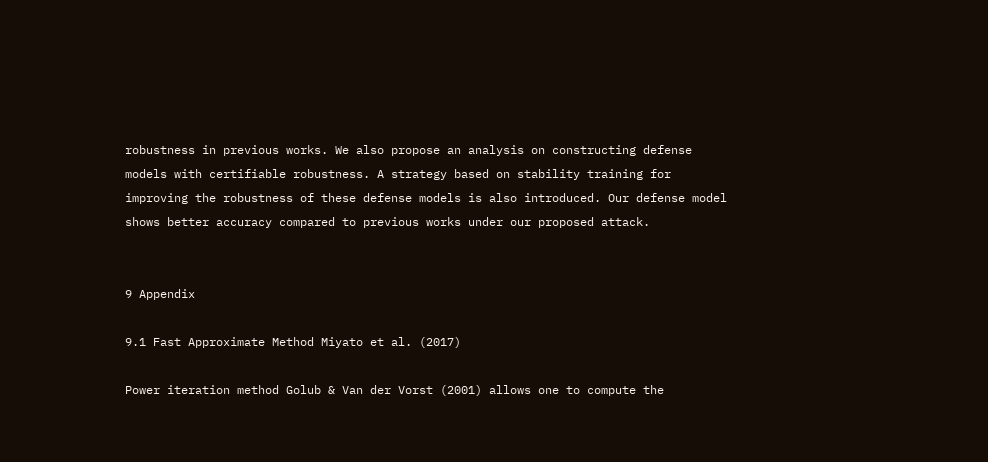robustness in previous works. We also propose an analysis on constructing defense models with certifiable robustness. A strategy based on stability training for improving the robustness of these defense models is also introduced. Our defense model shows better accuracy compared to previous works under our proposed attack.


9 Appendix

9.1 Fast Approximate Method Miyato et al. (2017)

Power iteration method Golub & Van der Vorst (2001) allows one to compute the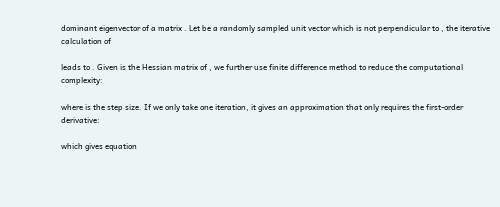dominant eigenvector of a matrix . Let be a randomly sampled unit vector which is not perpendicular to , the iterative calculation of

leads to . Given is the Hessian matrix of , we further use finite difference method to reduce the computational complexity:

where is the step size. If we only take one iteration, it gives an approximation that only requires the first-order derivative:

which gives equation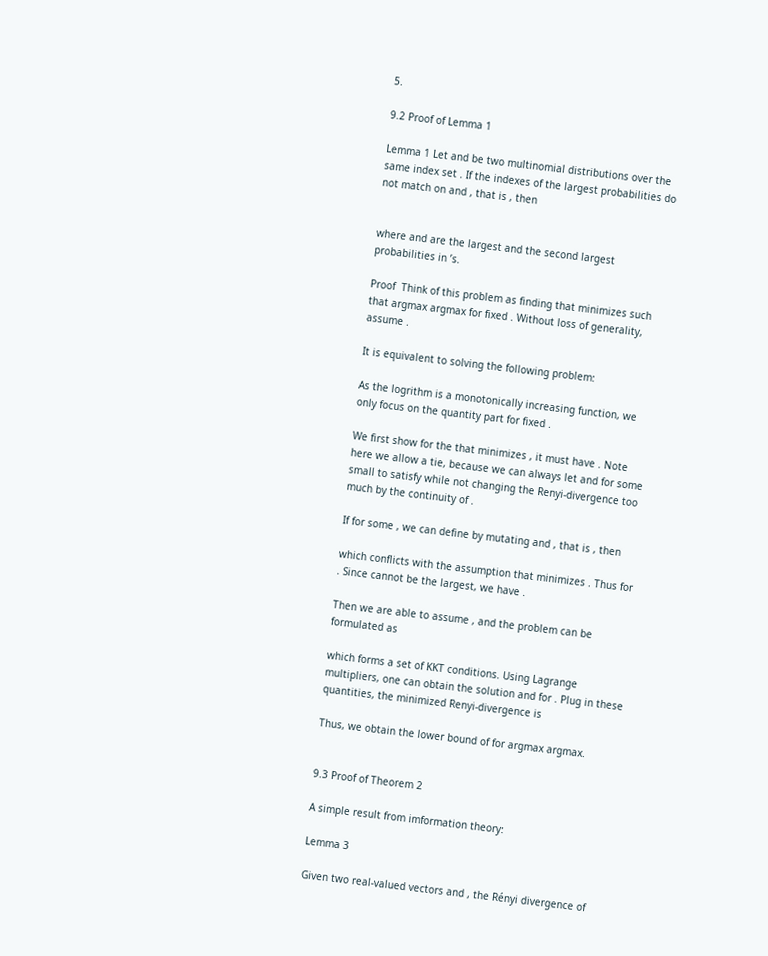5.

9.2 Proof of Lemma 1

Lemma 1 Let and be two multinomial distributions over the same index set . If the indexes of the largest probabilities do not match on and , that is , then


where and are the largest and the second largest probabilities in ’s.

Proof  Think of this problem as finding that minimizes such that argmax argmax for fixed . Without loss of generality, assume .

It is equivalent to solving the following problem:

As the logrithm is a monotonically increasing function, we only focus on the quantity part for fixed .

We first show for the that minimizes , it must have . Note here we allow a tie, because we can always let and for some small to satisfy while not changing the Renyi-divergence too much by the continuity of .

If for some , we can define by mutating and , that is , then

which conflicts with the assumption that minimizes . Thus for . Since cannot be the largest, we have .

Then we are able to assume , and the problem can be formulated as

which forms a set of KKT conditions. Using Lagrange multipliers, one can obtain the solution and for . Plug in these quantities, the minimized Renyi-divergence is

Thus, we obtain the lower bound of for argmax argmax.


9.3 Proof of Theorem 2

A simple result from imformation theory:

Lemma 3

Given two real-valued vectors and , the Rényi divergence of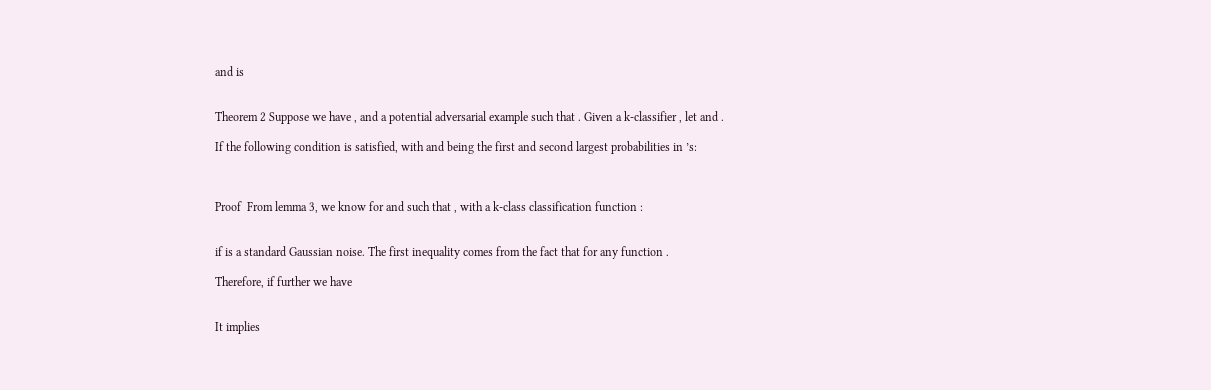and is


Theorem 2 Suppose we have , and a potential adversarial example such that . Given a k-classifier , let and .

If the following condition is satisfied, with and being the first and second largest probabilities in ’s:



Proof  From lemma 3, we know for and such that , with a k-class classification function :


if is a standard Gaussian noise. The first inequality comes from the fact that for any function .

Therefore, if further we have


It implies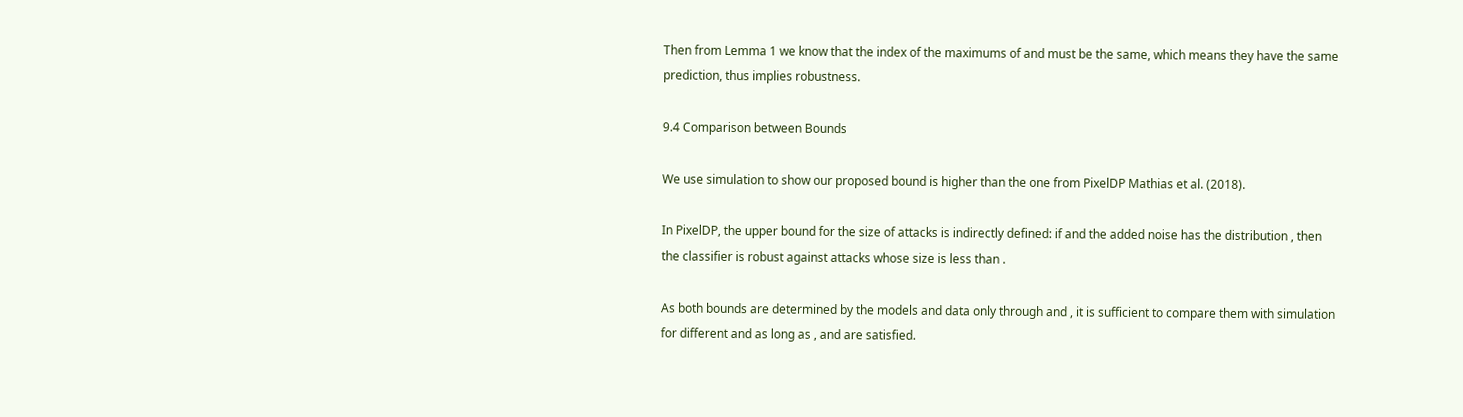Then from Lemma 1 we know that the index of the maximums of and must be the same, which means they have the same prediction, thus implies robustness.

9.4 Comparison between Bounds

We use simulation to show our proposed bound is higher than the one from PixelDP Mathias et al. (2018).

In PixelDP, the upper bound for the size of attacks is indirectly defined: if and the added noise has the distribution , then the classifier is robust against attacks whose size is less than .

As both bounds are determined by the models and data only through and , it is sufficient to compare them with simulation for different and as long as , and are satisfied.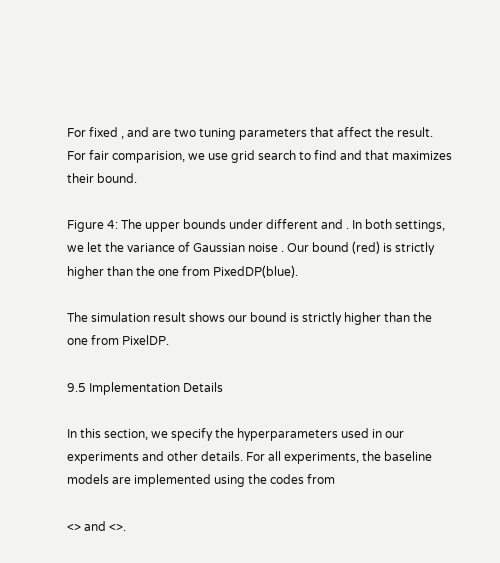For fixed , and are two tuning parameters that affect the result. For fair comparision, we use grid search to find and that maximizes their bound.

Figure 4: The upper bounds under different and . In both settings, we let the variance of Gaussian noise . Our bound (red) is strictly higher than the one from PixedDP(blue).

The simulation result shows our bound is strictly higher than the one from PixelDP.

9.5 Implementation Details

In this section, we specify the hyperparameters used in our experiments and other details. For all experiments, the baseline models are implemented using the codes from

<> and <>.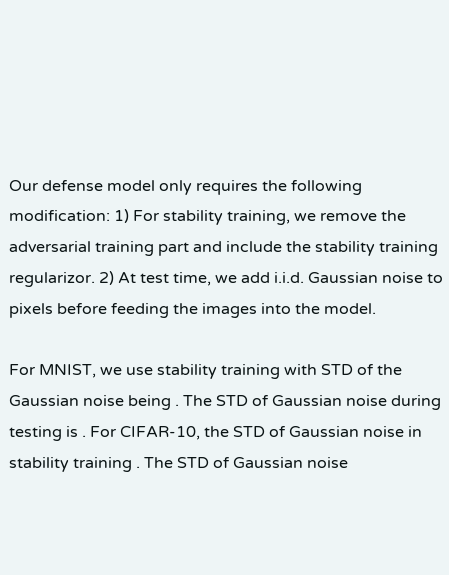Our defense model only requires the following modification: 1) For stability training, we remove the adversarial training part and include the stability training regularizor. 2) At test time, we add i.i.d. Gaussian noise to pixels before feeding the images into the model.

For MNIST, we use stability training with STD of the Gaussian noise being . The STD of Gaussian noise during testing is . For CIFAR-10, the STD of Gaussian noise in stability training . The STD of Gaussian noise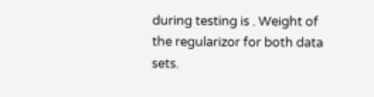during testing is . Weight of the regularizor for both data sets.